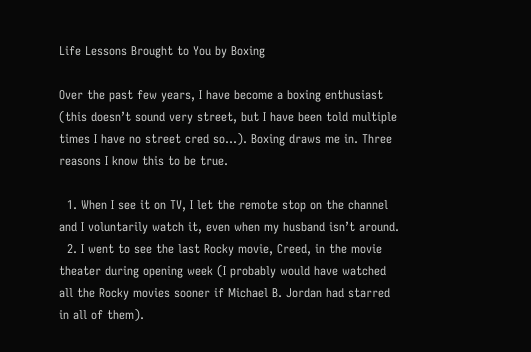Life Lessons Brought to You by Boxing

Over the past few years, I have become a boxing enthusiast (this doesn’t sound very street, but I have been told multiple times I have no street cred so…). Boxing draws me in. Three reasons I know this to be true.

  1. When I see it on TV, I let the remote stop on the channel and I voluntarily watch it, even when my husband isn’t around.
  2. I went to see the last Rocky movie, Creed, in the movie theater during opening week (I probably would have watched all the Rocky movies sooner if Michael B. Jordan had starred in all of them).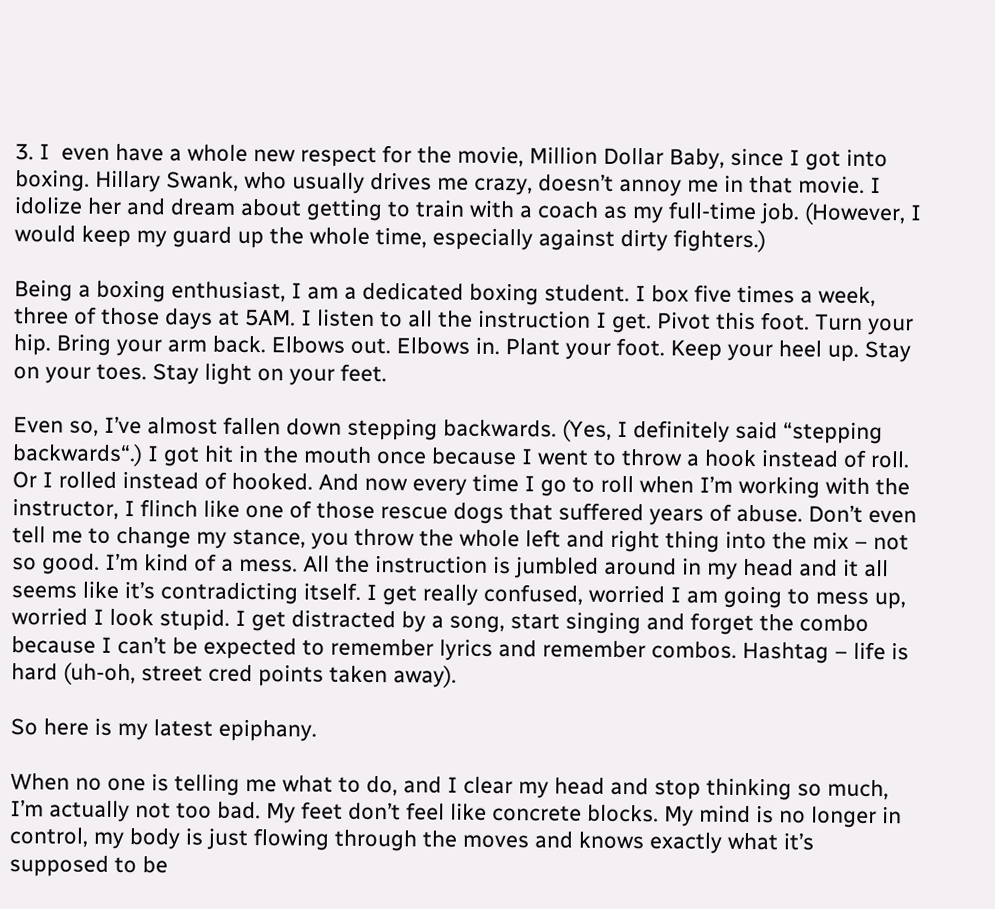3. I  even have a whole new respect for the movie, Million Dollar Baby, since I got into boxing. Hillary Swank, who usually drives me crazy, doesn’t annoy me in that movie. I idolize her and dream about getting to train with a coach as my full-time job. (However, I would keep my guard up the whole time, especially against dirty fighters.)

Being a boxing enthusiast, I am a dedicated boxing student. I box five times a week, three of those days at 5AM. I listen to all the instruction I get. Pivot this foot. Turn your hip. Bring your arm back. Elbows out. Elbows in. Plant your foot. Keep your heel up. Stay on your toes. Stay light on your feet.

Even so, I’ve almost fallen down stepping backwards. (Yes, I definitely said “stepping backwards“.) I got hit in the mouth once because I went to throw a hook instead of roll. Or I rolled instead of hooked. And now every time I go to roll when I’m working with the instructor, I flinch like one of those rescue dogs that suffered years of abuse. Don’t even tell me to change my stance, you throw the whole left and right thing into the mix – not so good. I’m kind of a mess. All the instruction is jumbled around in my head and it all seems like it’s contradicting itself. I get really confused, worried I am going to mess up, worried I look stupid. I get distracted by a song, start singing and forget the combo because I can’t be expected to remember lyrics and remember combos. Hashtag – life is hard (uh-oh, street cred points taken away).

So here is my latest epiphany.

When no one is telling me what to do, and I clear my head and stop thinking so much, I’m actually not too bad. My feet don’t feel like concrete blocks. My mind is no longer in control, my body is just flowing through the moves and knows exactly what it’s supposed to be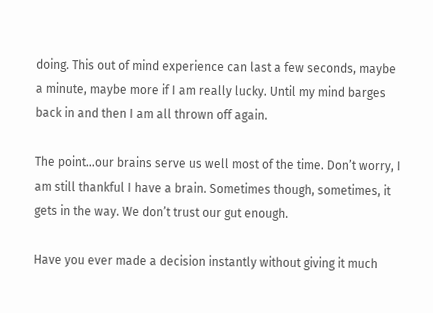doing. This out of mind experience can last a few seconds, maybe a minute, maybe more if I am really lucky. Until my mind barges back in and then I am all thrown off again.

The point…our brains serve us well most of the time. Don’t worry, I am still thankful I have a brain. Sometimes though, sometimes, it gets in the way. We don’t trust our gut enough.

Have you ever made a decision instantly without giving it much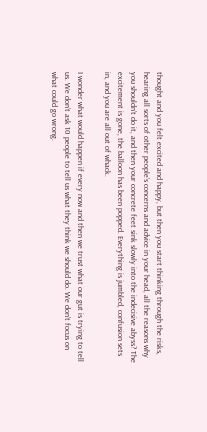thought and you felt excited and happy, but then you start thinking through the risks, hearing all sorts of other people’s concerns and advice in your head, all the reasons why you shouldn’t do it, and then your concrete feet sink slowly into the indecisive abyss? The excitement is gone, the balloon has been popped. Everything is jumbled, confusion sets in, and you are all out of whack.

I wonder what would happen if every now and then we trust what our gut is trying to tell us. We don’t ask 10 people to tell us what they think we should do. We don’t focus on what could go wrong.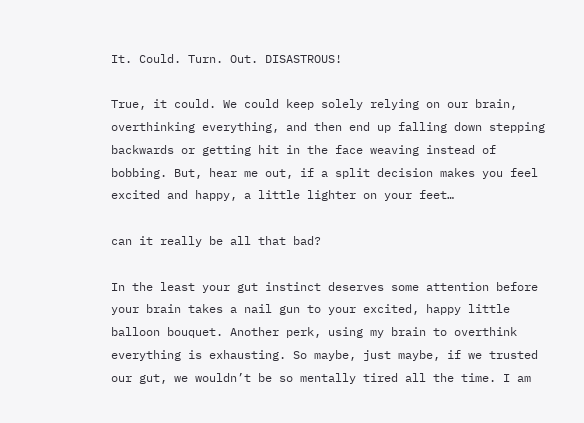It. Could. Turn. Out. DISASTROUS!

True, it could. We could keep solely relying on our brain, overthinking everything, and then end up falling down stepping backwards or getting hit in the face weaving instead of bobbing. But, hear me out, if a split decision makes you feel excited and happy, a little lighter on your feet…

can it really be all that bad?

In the least your gut instinct deserves some attention before your brain takes a nail gun to your excited, happy little balloon bouquet. Another perk, using my brain to overthink everything is exhausting. So maybe, just maybe, if we trusted our gut, we wouldn’t be so mentally tired all the time. I am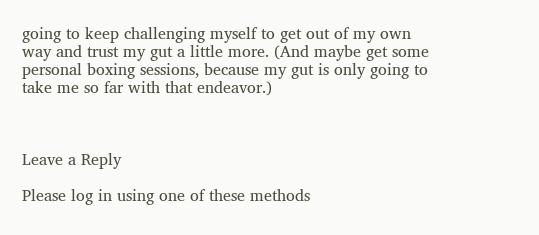going to keep challenging myself to get out of my own way and trust my gut a little more. (And maybe get some personal boxing sessions, because my gut is only going to take me so far with that endeavor.)



Leave a Reply

Please log in using one of these methods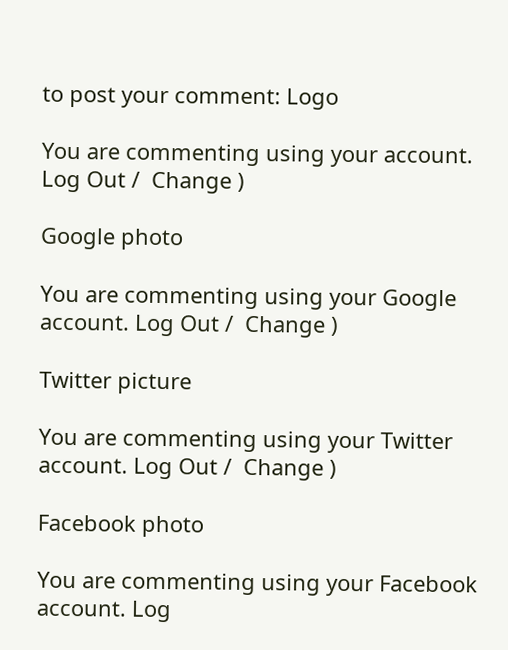to post your comment: Logo

You are commenting using your account. Log Out /  Change )

Google photo

You are commenting using your Google account. Log Out /  Change )

Twitter picture

You are commenting using your Twitter account. Log Out /  Change )

Facebook photo

You are commenting using your Facebook account. Log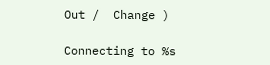Out /  Change )

Connecting to %s